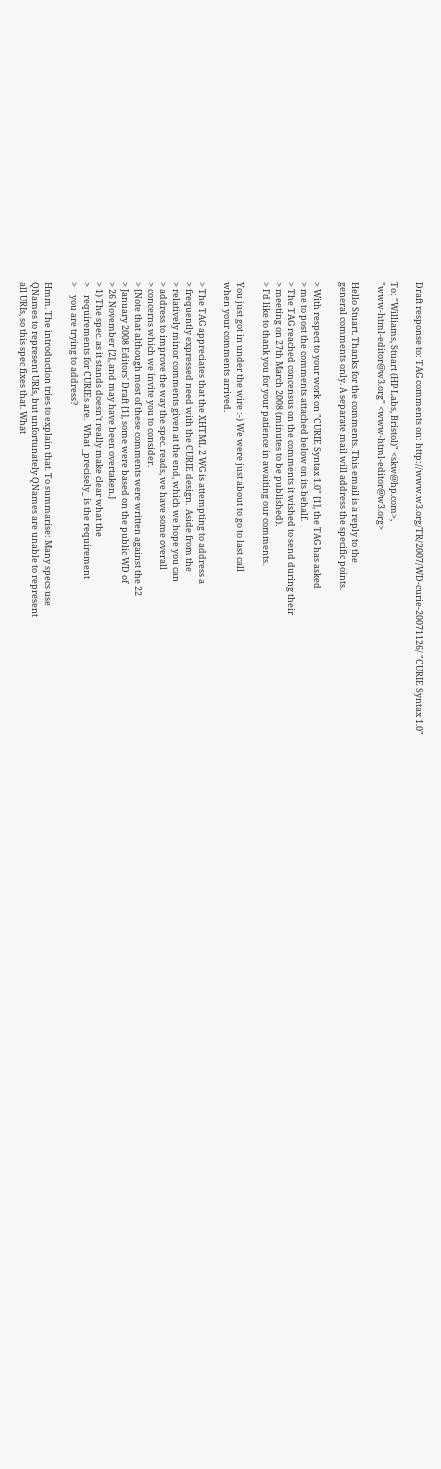Draft response to: TAG comments on: http://www.w3.org/TR/2007/WD-curie-20071126/ "CURIE Syntax 1.0"

To: "Williams, Stuart (HP Labs, Bristol)" <skw@hp.com>,
"www-html-editor@w3.org" <www-html-editor@w3.org>

Hello Stuart. Thanks for the comments. This email is a reply to the
general comments only. A separate mail will address the specific points.

> With respect to your work on "CURIE Syntax 1.0" [1], the TAG has asked
> me to post the comments attached below on its behalf.
> The TAG reached concensus on the comments it wished to send during their
> meeting on 27th March 2008 (minutes to be published).
> I'd like to thank you for your patience in awaiting our comments.

You just got in under the wire :-) We were just about to go to last call
when your comments arrived.

> The TAG appreciates that the XHTML 2 WG is attempting to address a
> frequently expressed need with the CURIE design.  Aside from the
> relatively minor comments given at the end, which we hope you can
> address to improve the way the spec. reads, we have some overall
> concerns which we invite you to consider.
> [Note that although most of these comments were written against the 22
> January 2008 Editors' Draft [1], some were based on the public WD of
> 26 November [2], and may have been overtaken.]
> 1) The spec. as it stands doesn't really make clear what the
>    requirements for CURIEs are.  What _precisely_ is the requirement
>    you are trying to address?

Hmm. The introduction tries to explain that. To summarise: Many specs use
QNames to represent URIs, but unfortunately QNames are unable to represent
all URIs, so this spec fixes that. What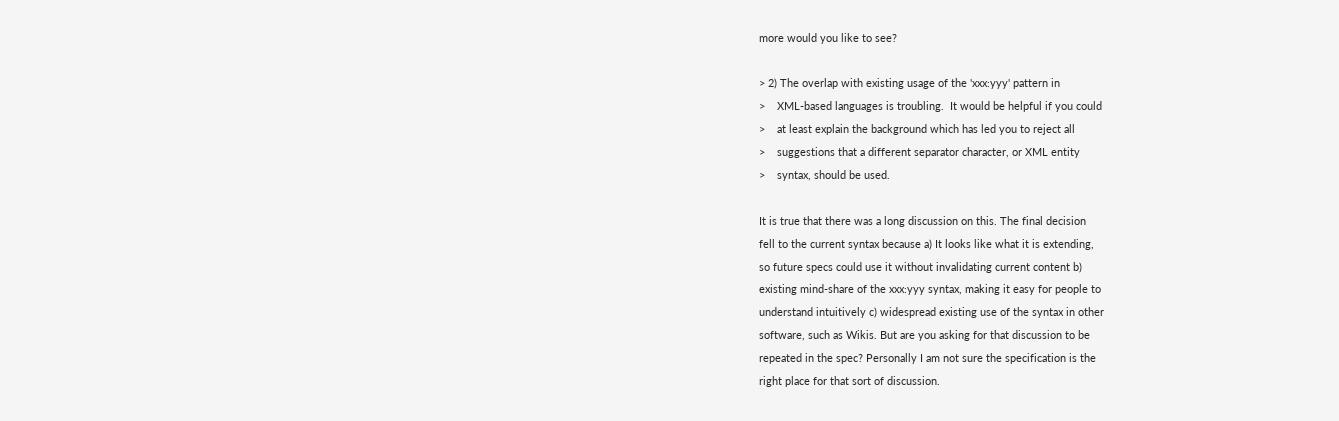more would you like to see?

> 2) The overlap with existing usage of the 'xxx:yyy' pattern in
>    XML-based languages is troubling.  It would be helpful if you could
>    at least explain the background which has led you to reject all
>    suggestions that a different separator character, or XML entity
>    syntax, should be used.

It is true that there was a long discussion on this. The final decision
fell to the current syntax because a) It looks like what it is extending,
so future specs could use it without invalidating current content b)
existing mind-share of the xxx:yyy syntax, making it easy for people to
understand intuitively c) widespread existing use of the syntax in other
software, such as Wikis. But are you asking for that discussion to be
repeated in the spec? Personally I am not sure the specification is the
right place for that sort of discussion.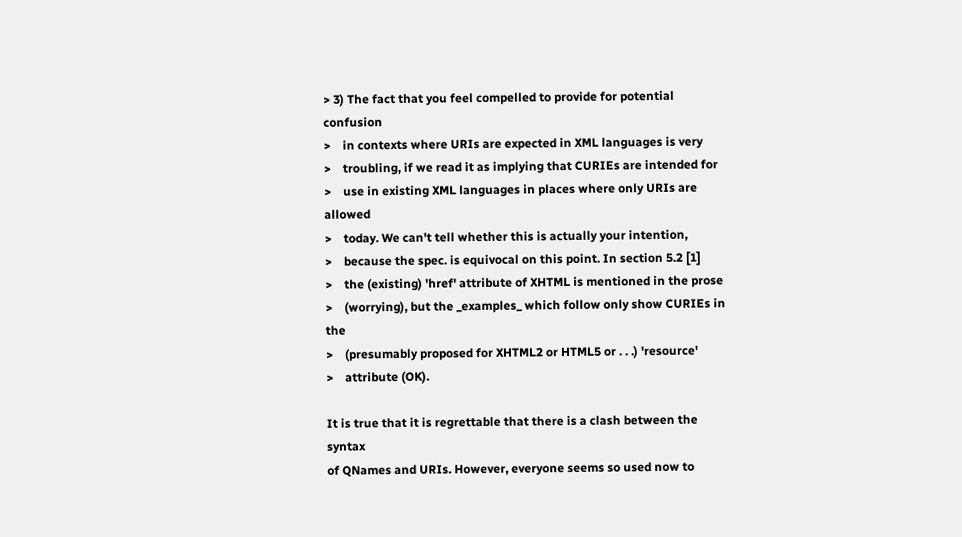> 3) The fact that you feel compelled to provide for potential confusion
>    in contexts where URIs are expected in XML languages is very
>    troubling, if we read it as implying that CURIEs are intended for
>    use in existing XML languages in places where only URIs are allowed
>    today. We can't tell whether this is actually your intention,
>    because the spec. is equivocal on this point. In section 5.2 [1]
>    the (existing) 'href' attribute of XHTML is mentioned in the prose
>    (worrying), but the _examples_ which follow only show CURIEs in the
>    (presumably proposed for XHTML2 or HTML5 or . . .) 'resource'
>    attribute (OK).

It is true that it is regrettable that there is a clash between the syntax
of QNames and URIs. However, everyone seems so used now to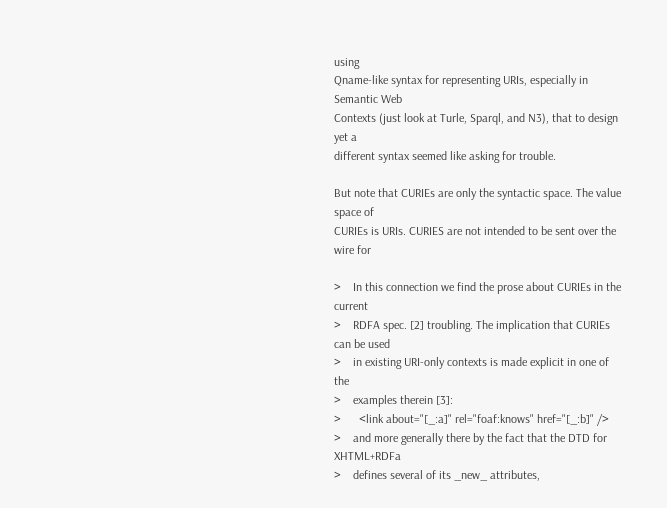using
Qname-like syntax for representing URIs, especially in Semantic Web
Contexts (just look at Turle, Sparql, and N3), that to design yet a
different syntax seemed like asking for trouble.

But note that CURIEs are only the syntactic space. The value space of
CURIEs is URIs. CURIES are not intended to be sent over the wire for

>    In this connection we find the prose about CURIEs in the current
>    RDFA spec. [2] troubling. The implication that CURIEs can be used
>    in existing URI-only contexts is made explicit in one of the
>    examples therein [3]:
>      <link about="[_:a]" rel="foaf:knows" href="[_:b]" />
>    and more generally there by the fact that the DTD for XHTML+RDFa
>    defines several of its _new_ attributes,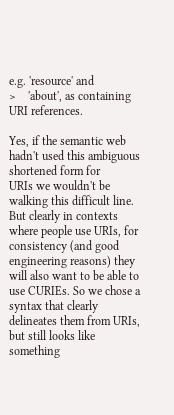e.g. 'resource' and
>    'about', as containing URI references.

Yes, if the semantic web hadn't used this ambiguous shortened form for
URIs we wouldn't be walking this difficult line. But clearly in contexts
where people use URIs, for consistency (and good engineering reasons) they
will also want to be able to use CURIEs. So we chose a syntax that clearly
delineates them from URIs, but still looks like something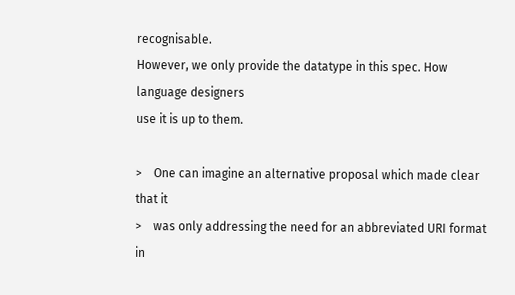recognisable.
However, we only provide the datatype in this spec. How language designers
use it is up to them.

>    One can imagine an alternative proposal which made clear that it
>    was only addressing the need for an abbreviated URI format in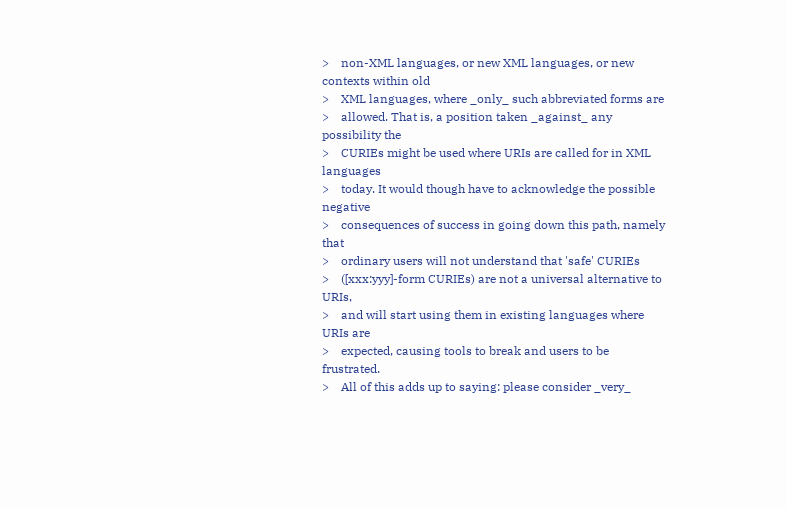>    non-XML languages, or new XML languages, or new contexts within old
>    XML languages, where _only_ such abbreviated forms are
>    allowed. That is, a position taken _against_ any possibility the
>    CURIEs might be used where URIs are called for in XML languages
>    today. It would though have to acknowledge the possible negative
>    consequences of success in going down this path, namely that
>    ordinary users will not understand that 'safe' CURIEs
>    ([xxx:yyy]-form CURIEs) are not a universal alternative to URIs,
>    and will start using them in existing languages where URIs are
>    expected, causing tools to break and users to be frustrated.
>    All of this adds up to saying: please consider _very_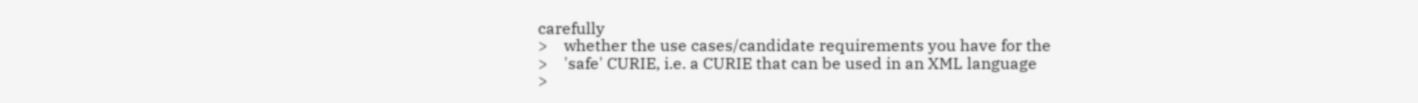carefully
>    whether the use cases/candidate requirements you have for the
>    'safe' CURIE, i.e. a CURIE that can be used in an XML language
>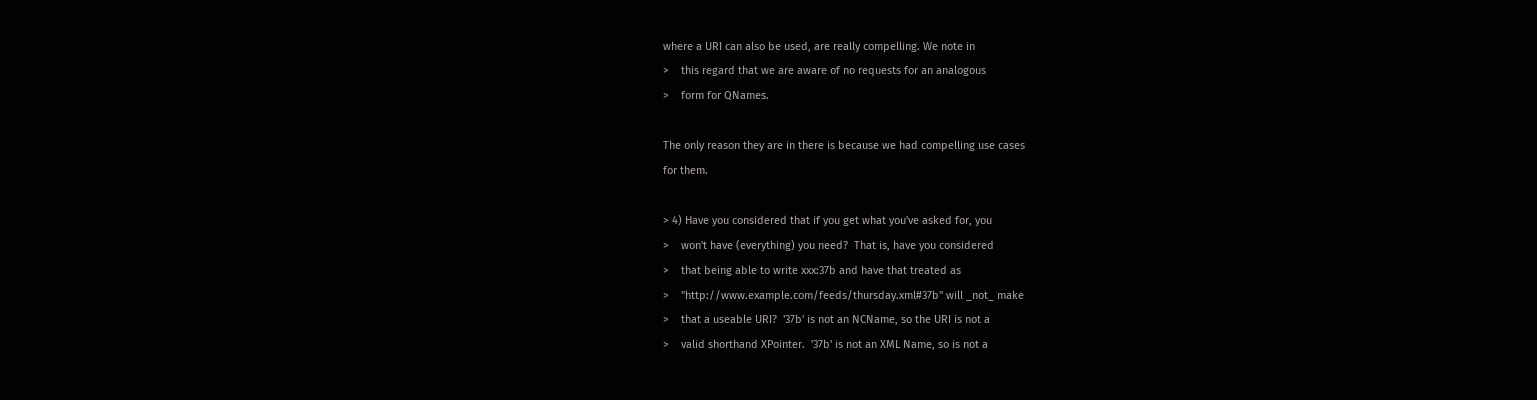where a URI can also be used, are really compelling. We note in
>    this regard that we are aware of no requests for an analogous
>    form for QNames.

The only reason they are in there is because we had compelling use cases
for them.

> 4) Have you considered that if you get what you've asked for, you
>    won't have (everything) you need?  That is, have you considered
>    that being able to write xxx:37b and have that treated as
>    "http://www.example.com/feeds/thursday.xml#37b" will _not_ make
>    that a useable URI?  '37b' is not an NCName, so the URI is not a
>    valid shorthand XPointer.  '37b' is not an XML Name, so is not a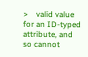>    valid value for an ID-typed attribute, and so cannot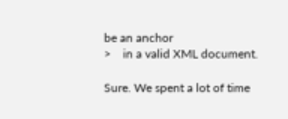be an anchor
>    in a valid XML document.

Sure. We spent a lot of time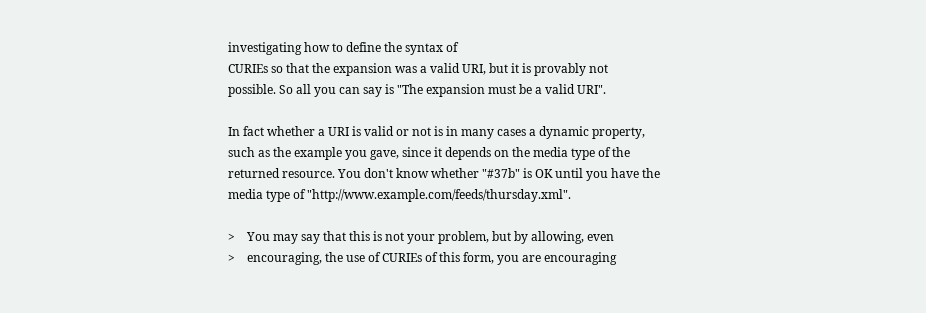investigating how to define the syntax of
CURIEs so that the expansion was a valid URI, but it is provably not
possible. So all you can say is "The expansion must be a valid URI".

In fact whether a URI is valid or not is in many cases a dynamic property,
such as the example you gave, since it depends on the media type of the
returned resource. You don't know whether "#37b" is OK until you have the
media type of "http://www.example.com/feeds/thursday.xml".

>    You may say that this is not your problem, but by allowing, even
>    encouraging, the use of CURIEs of this form, you are encouraging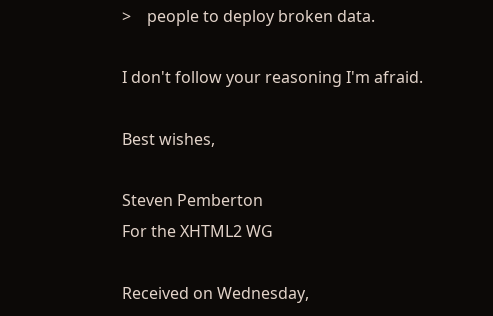>    people to deploy broken data.

I don't follow your reasoning I'm afraid.

Best wishes,

Steven Pemberton
For the XHTML2 WG

Received on Wednesday,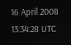16 April 2008 13:34:28 UTC